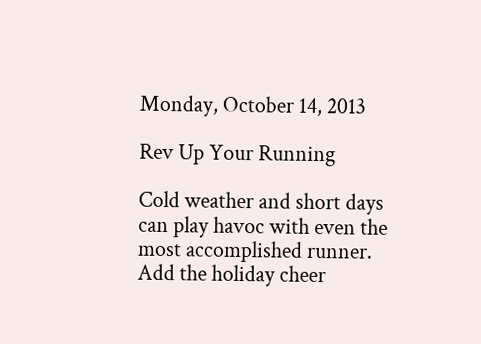Monday, October 14, 2013

Rev Up Your Running

Cold weather and short days can play havoc with even the most accomplished runner.  Add the holiday cheer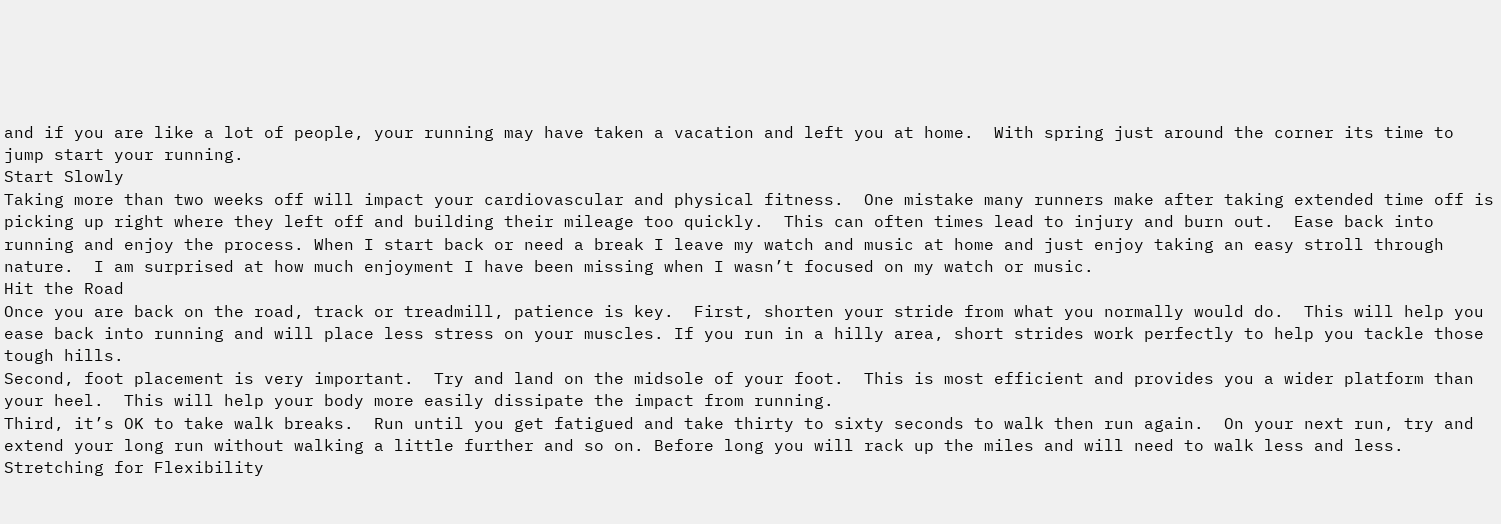and if you are like a lot of people, your running may have taken a vacation and left you at home.  With spring just around the corner its time to jump start your running.
Start Slowly
Taking more than two weeks off will impact your cardiovascular and physical fitness.  One mistake many runners make after taking extended time off is picking up right where they left off and building their mileage too quickly.  This can often times lead to injury and burn out.  Ease back into running and enjoy the process. When I start back or need a break I leave my watch and music at home and just enjoy taking an easy stroll through nature.  I am surprised at how much enjoyment I have been missing when I wasn’t focused on my watch or music.
Hit the Road
Once you are back on the road, track or treadmill, patience is key.  First, shorten your stride from what you normally would do.  This will help you ease back into running and will place less stress on your muscles. If you run in a hilly area, short strides work perfectly to help you tackle those tough hills.
Second, foot placement is very important.  Try and land on the midsole of your foot.  This is most efficient and provides you a wider platform than your heel.  This will help your body more easily dissipate the impact from running.
Third, it’s OK to take walk breaks.  Run until you get fatigued and take thirty to sixty seconds to walk then run again.  On your next run, try and extend your long run without walking a little further and so on. Before long you will rack up the miles and will need to walk less and less.
Stretching for Flexibility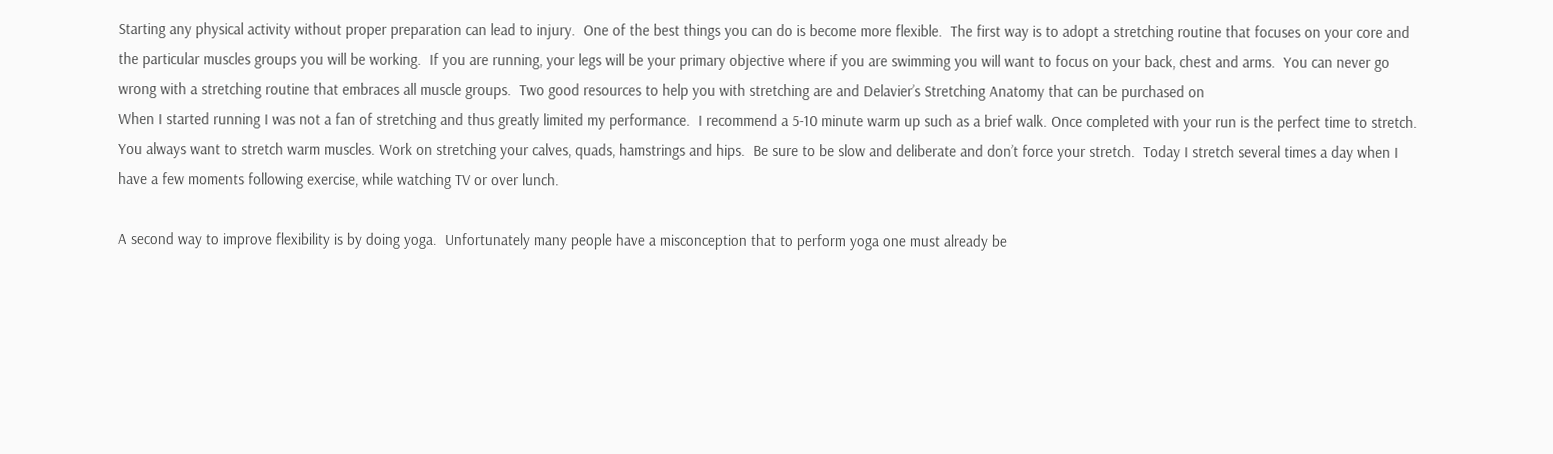Starting any physical activity without proper preparation can lead to injury.  One of the best things you can do is become more flexible.  The first way is to adopt a stretching routine that focuses on your core and the particular muscles groups you will be working.  If you are running, your legs will be your primary objective where if you are swimming you will want to focus on your back, chest and arms.  You can never go wrong with a stretching routine that embraces all muscle groups.  Two good resources to help you with stretching are and Delavier’s Stretching Anatomy that can be purchased on
When I started running I was not a fan of stretching and thus greatly limited my performance.  I recommend a 5-10 minute warm up such as a brief walk. Once completed with your run is the perfect time to stretch. You always want to stretch warm muscles. Work on stretching your calves, quads, hamstrings and hips.  Be sure to be slow and deliberate and don’t force your stretch.  Today I stretch several times a day when I have a few moments following exercise, while watching TV or over lunch.

A second way to improve flexibility is by doing yoga.  Unfortunately many people have a misconception that to perform yoga one must already be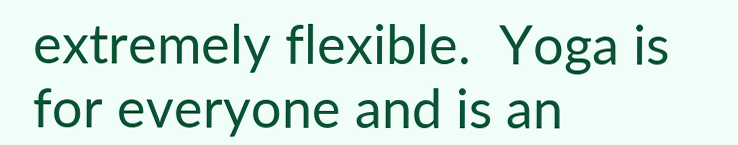extremely flexible.  Yoga is for everyone and is an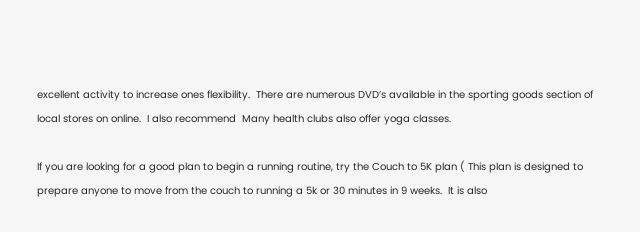excellent activity to increase ones flexibility.  There are numerous DVD’s available in the sporting goods section of local stores on online.  I also recommend  Many health clubs also offer yoga classes.

If you are looking for a good plan to begin a running routine, try the Couch to 5K plan ( This plan is designed to prepare anyone to move from the couch to running a 5k or 30 minutes in 9 weeks.  It is also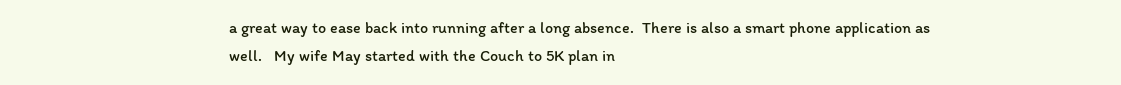a great way to ease back into running after a long absence.  There is also a smart phone application as well.   My wife May started with the Couch to 5K plan in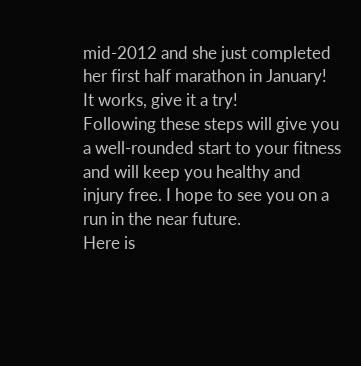mid-2012 and she just completed her first half marathon in January!  It works, give it a try!
Following these steps will give you a well-rounded start to your fitness and will keep you healthy and injury free. I hope to see you on a run in the near future.
Here is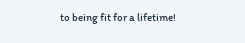to being fit for a lifetime!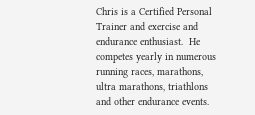Chris is a Certified Personal Trainer and exercise and endurance enthusiast.  He competes yearly in numerous running races, marathons, ultra marathons, triathlons and other endurance events.